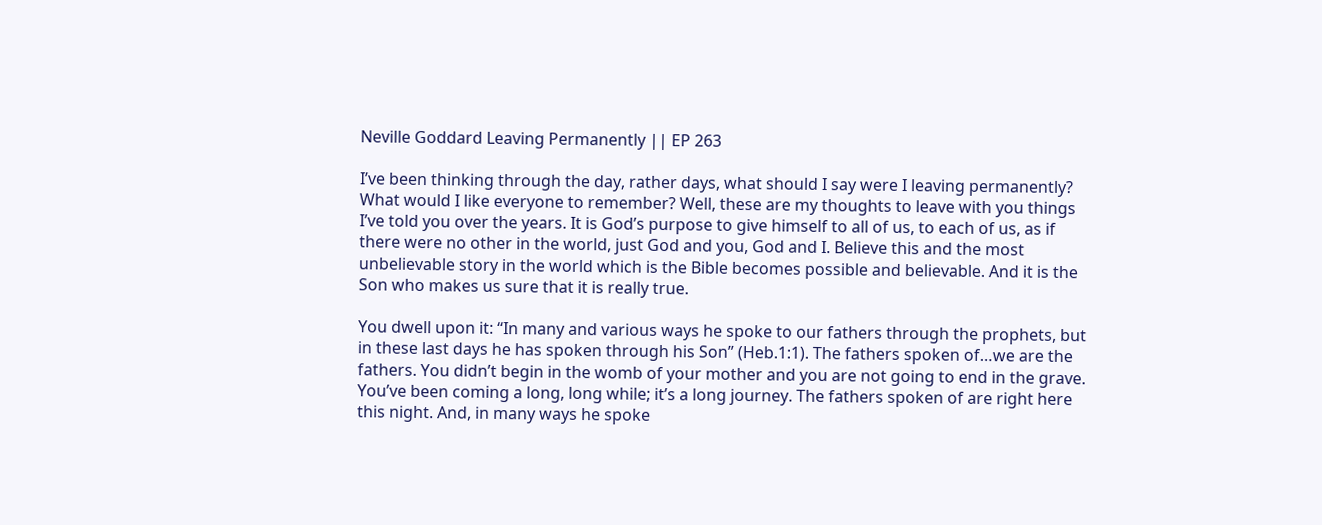Neville Goddard Leaving Permanently || EP 263

I’ve been thinking through the day, rather days, what should I say were I leaving permanently? What would I like everyone to remember? Well, these are my thoughts to leave with you things I’ve told you over the years. It is God’s purpose to give himself to all of us, to each of us, as if there were no other in the world, just God and you, God and I. Believe this and the most unbelievable story in the world which is the Bible becomes possible and believable. And it is the Son who makes us sure that it is really true.

You dwell upon it: “In many and various ways he spoke to our fathers through the prophets, but in these last days he has spoken through his Son” (Heb.1:1). The fathers spoken of…we are the fathers. You didn’t begin in the womb of your mother and you are not going to end in the grave. You’ve been coming a long, long while; it’s a long journey. The fathers spoken of are right here this night. And, in many ways he spoke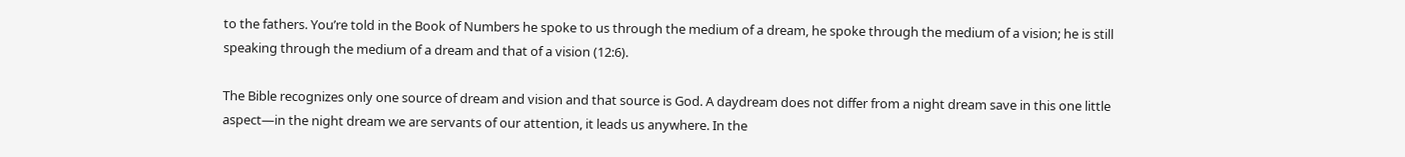to the fathers. You’re told in the Book of Numbers he spoke to us through the medium of a dream, he spoke through the medium of a vision; he is still speaking through the medium of a dream and that of a vision (12:6).

The Bible recognizes only one source of dream and vision and that source is God. A daydream does not differ from a night dream save in this one little aspect—in the night dream we are servants of our attention, it leads us anywhere. In the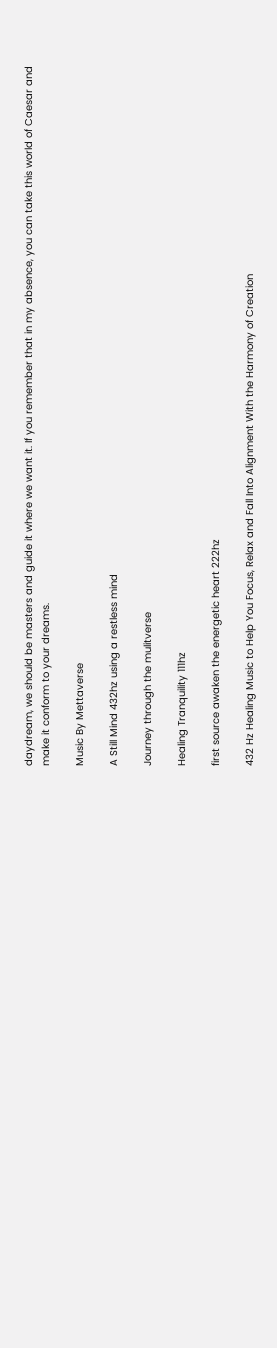daydream, we should be masters and guide it where we want it. If you remember that in my absence, you can take this world of Caesar and make it conform to your dreams.

Music By Mettaverse

A Still Mind 432hz using a restless mind

Journey through the mulitverse

Healing Tranquility 111hz

first source awaken the energetic heart 222hz

432 Hz Healing Music to Help You Focus, Relax and Fall Into Alignment With the Harmony of Creation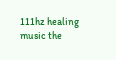111hz healing music the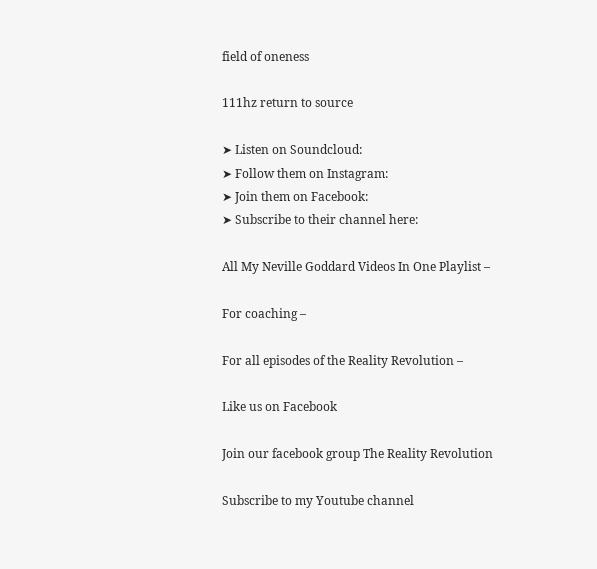field of oneness

111hz return to source

➤ Listen on Soundcloud:
➤ Follow them on Instagram:
➤ Join them on Facebook:
➤ Subscribe to their channel here:

All My Neville Goddard Videos In One Playlist –

For coaching –

For all episodes of the Reality Revolution –

Like us on Facebook

Join our facebook group The Reality Revolution

Subscribe to my Youtube channel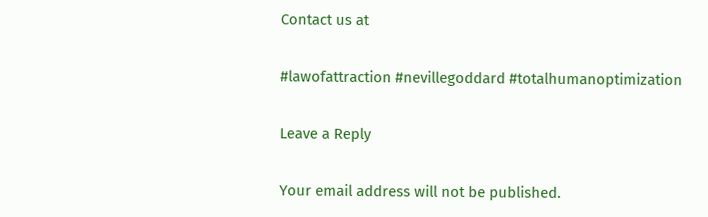Contact us at

#lawofattraction #nevillegoddard #totalhumanoptimization

Leave a Reply

Your email address will not be published.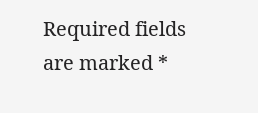Required fields are marked *